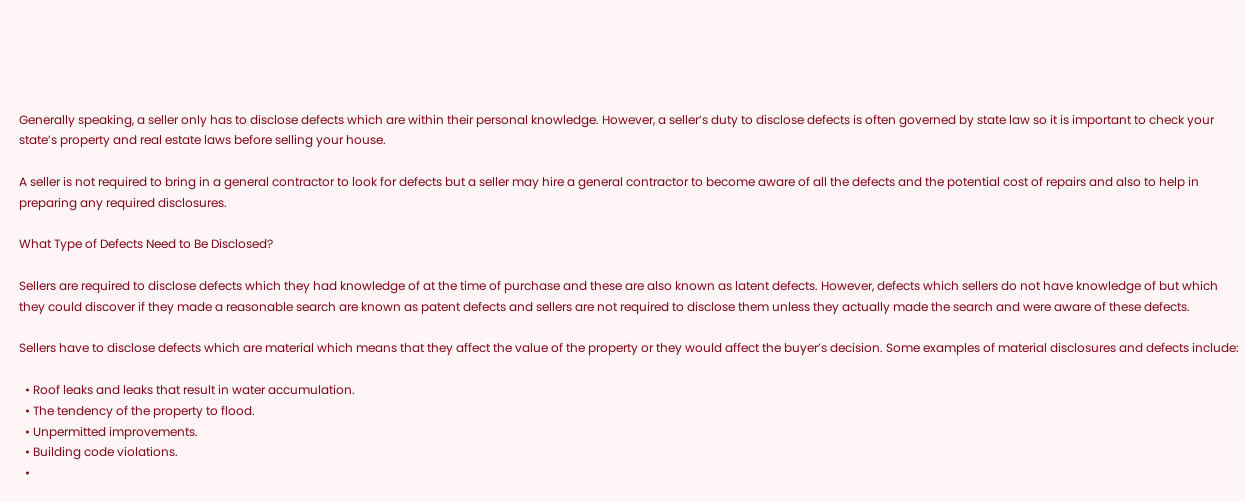Generally speaking, a seller only has to disclose defects which are within their personal knowledge. However, a seller’s duty to disclose defects is often governed by state law so it is important to check your state’s property and real estate laws before selling your house.

A seller is not required to bring in a general contractor to look for defects but a seller may hire a general contractor to become aware of all the defects and the potential cost of repairs and also to help in preparing any required disclosures.

What Type of Defects Need to Be Disclosed?

Sellers are required to disclose defects which they had knowledge of at the time of purchase and these are also known as latent defects. However, defects which sellers do not have knowledge of but which they could discover if they made a reasonable search are known as patent defects and sellers are not required to disclose them unless they actually made the search and were aware of these defects.

Sellers have to disclose defects which are material which means that they affect the value of the property or they would affect the buyer’s decision. Some examples of material disclosures and defects include:

  • Roof leaks and leaks that result in water accumulation.
  • The tendency of the property to flood.
  • Unpermitted improvements.
  • Building code violations.
  •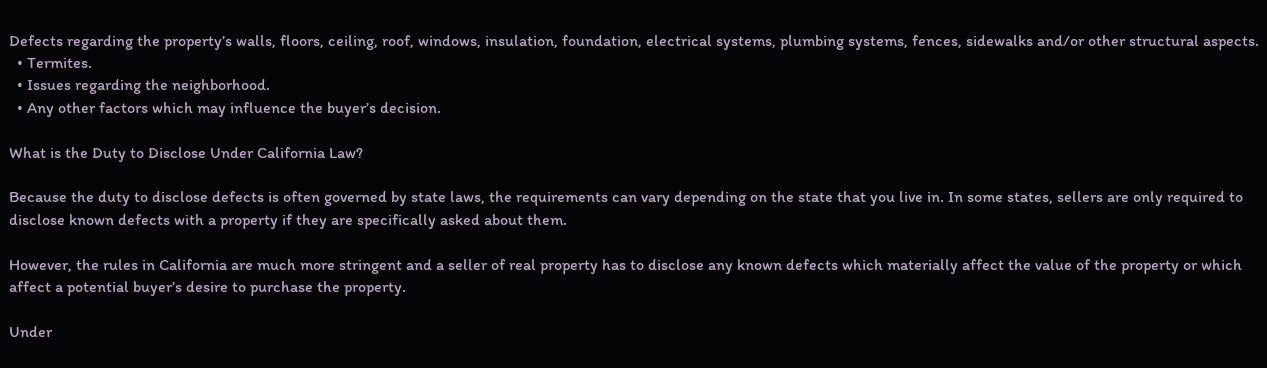Defects regarding the property’s walls, floors, ceiling, roof, windows, insulation, foundation, electrical systems, plumbing systems, fences, sidewalks and/or other structural aspects.
  • Termites.
  • Issues regarding the neighborhood.
  • Any other factors which may influence the buyer’s decision.

What is the Duty to Disclose Under California Law?

Because the duty to disclose defects is often governed by state laws, the requirements can vary depending on the state that you live in. In some states, sellers are only required to disclose known defects with a property if they are specifically asked about them.

However, the rules in California are much more stringent and a seller of real property has to disclose any known defects which materially affect the value of the property or which affect a potential buyer’s desire to purchase the property.

Under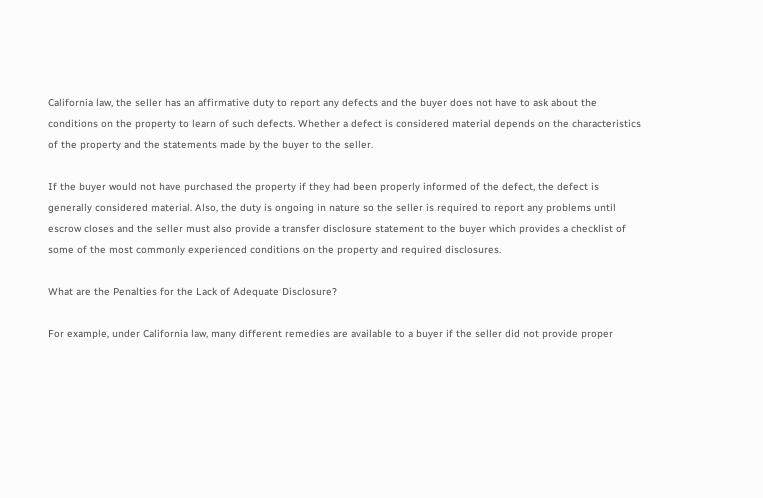California law, the seller has an affirmative duty to report any defects and the buyer does not have to ask about the conditions on the property to learn of such defects. Whether a defect is considered material depends on the characteristics of the property and the statements made by the buyer to the seller.

If the buyer would not have purchased the property if they had been properly informed of the defect, the defect is generally considered material. Also, the duty is ongoing in nature so the seller is required to report any problems until escrow closes and the seller must also provide a transfer disclosure statement to the buyer which provides a checklist of some of the most commonly experienced conditions on the property and required disclosures.

What are the Penalties for the Lack of Adequate Disclosure?

For example, under California law, many different remedies are available to a buyer if the seller did not provide proper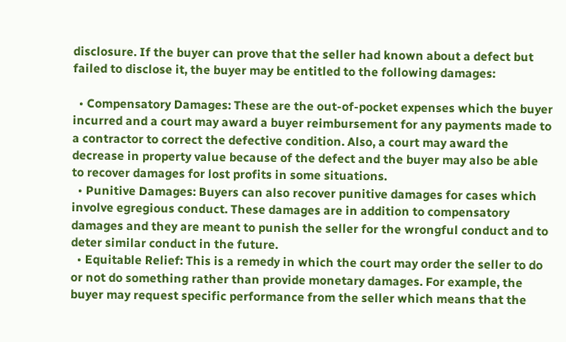disclosure. If the buyer can prove that the seller had known about a defect but failed to disclose it, the buyer may be entitled to the following damages:

  • Compensatory Damages: These are the out-of-pocket expenses which the buyer incurred and a court may award a buyer reimbursement for any payments made to a contractor to correct the defective condition. Also, a court may award the decrease in property value because of the defect and the buyer may also be able to recover damages for lost profits in some situations.
  • Punitive Damages: Buyers can also recover punitive damages for cases which involve egregious conduct. These damages are in addition to compensatory damages and they are meant to punish the seller for the wrongful conduct and to deter similar conduct in the future.
  • Equitable Relief: This is a remedy in which the court may order the seller to do or not do something rather than provide monetary damages. For example, the buyer may request specific performance from the seller which means that the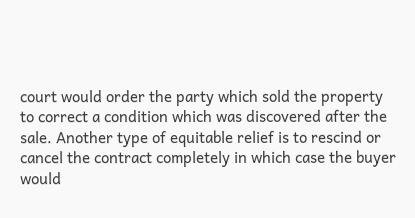court would order the party which sold the property to correct a condition which was discovered after the sale. Another type of equitable relief is to rescind or cancel the contract completely in which case the buyer would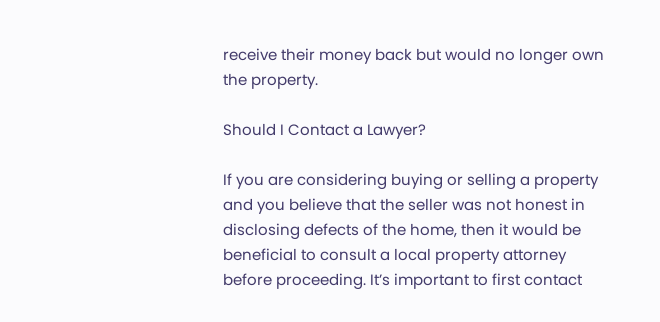receive their money back but would no longer own the property.

Should I Contact a Lawyer?

If you are considering buying or selling a property and you believe that the seller was not honest in disclosing defects of the home, then it would be beneficial to consult a local property attorney before proceeding. It’s important to first contact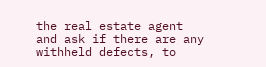the real estate agent and ask if there are any withheld defects, to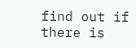find out if there is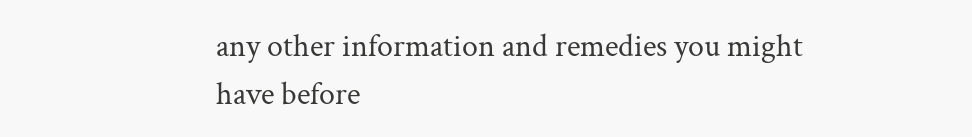any other information and remedies you might have before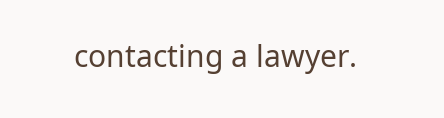contacting a lawyer.